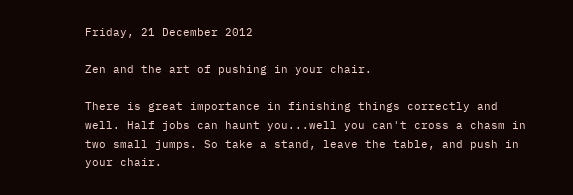Friday, 21 December 2012

Zen and the art of pushing in your chair.

There is great importance in finishing things correctly and well. Half jobs can haunt you...well you can't cross a chasm in two small jumps. So take a stand, leave the table, and push in your chair.